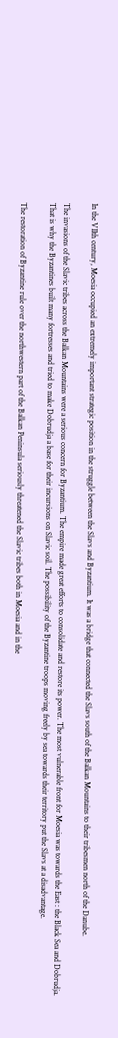In the VIIth century, Moesia occupied an extremely important strategic position in the struggle between the Slavs and Byzantium. It was a bridge that connected the Slavs south of the Balkan Mountains to their tribesmen north of the Danube.

The invasions of the Slavic tribes across the Balkan Mountains were a serious concern for Byzantium. The empire made great efforts to consolidate and restore its power. The most vulnerable front for Moesia was towards the East : the Black Sea and Dobrudja. That is why the Byzantines built many fortresses and tried to make Dobrudja a base for their incursions on Slavic soil. The possibility of the Byzantine troops moving freely by sea towards their territory put the Slavs at a disadvantage.

The restoration of Byzantine rule over the northwestern part of the Balkan Peninsula seriously threatened the Slavic tribes both in Moesia and in the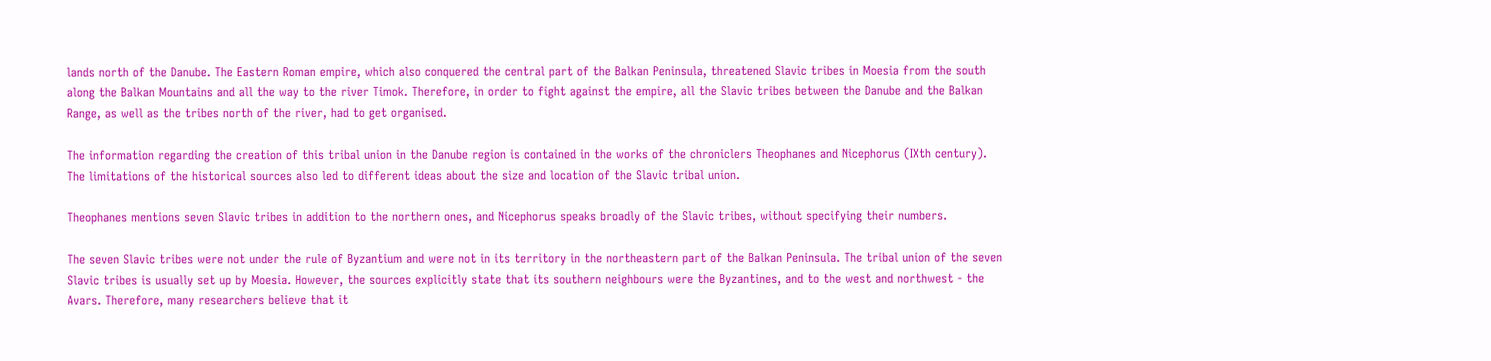lands north of the Danube. The Eastern Roman empire, which also conquered the central part of the Balkan Peninsula, threatened Slavic tribes in Moesia from the south along the Balkan Mountains and all the way to the river Timok. Therefore, in order to fight against the empire, all the Slavic tribes between the Danube and the Balkan Range, as well as the tribes north of the river, had to get organised.

The information regarding the creation of this tribal union in the Danube region is contained in the works of the chroniclers Theophanes and Nicephorus (IXth century). The limitations of the historical sources also led to different ideas about the size and location of the Slavic tribal union.

Theophanes mentions seven Slavic tribes in addition to the northern ones, and Nicephorus speaks broadly of the Slavic tribes, without specifying their numbers.

The seven Slavic tribes were not under the rule of Byzantium and were not in its territory in the northeastern part of the Balkan Peninsula. The tribal union of the seven Slavic tribes is usually set up by Moesia. However, the sources explicitly state that its southern neighbours were the Byzantines, and to the west and northwest - the Avars. Therefore, many researchers believe that it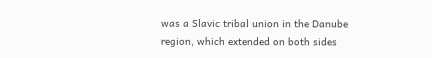was a Slavic tribal union in the Danube region, which extended on both sides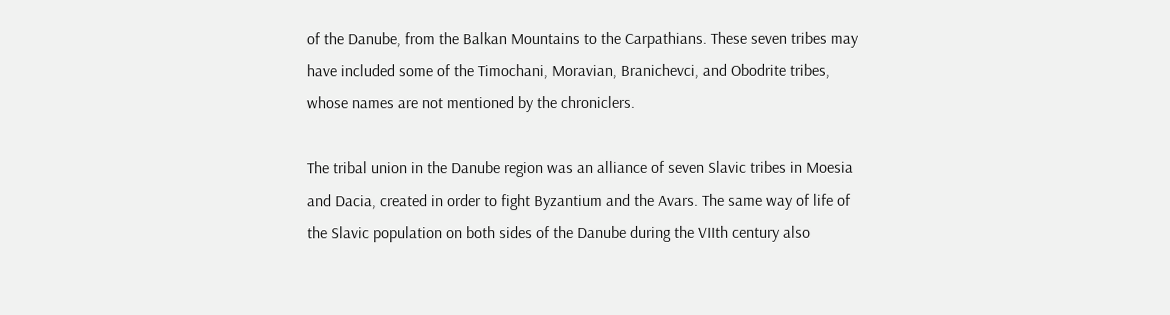of the Danube, from the Balkan Mountains to the Carpathians. These seven tribes may have included some of the Timochani, Moravian, Branichevci, and Obodrite tribes, whose names are not mentioned by the chroniclers.

The tribal union in the Danube region was an alliance of seven Slavic tribes in Moesia and Dacia, created in order to fight Byzantium and the Avars. The same way of life of the Slavic population on both sides of the Danube during the VIIth century also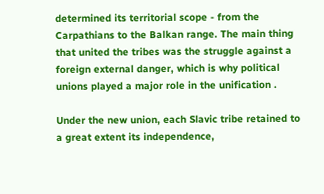determined its territorial scope - from the Carpathians to the Balkan range. The main thing that united the tribes was the struggle against a foreign external danger, which is why political unions played a major role in the unification .

Under the new union, each Slavic tribe retained to a great extent its independence,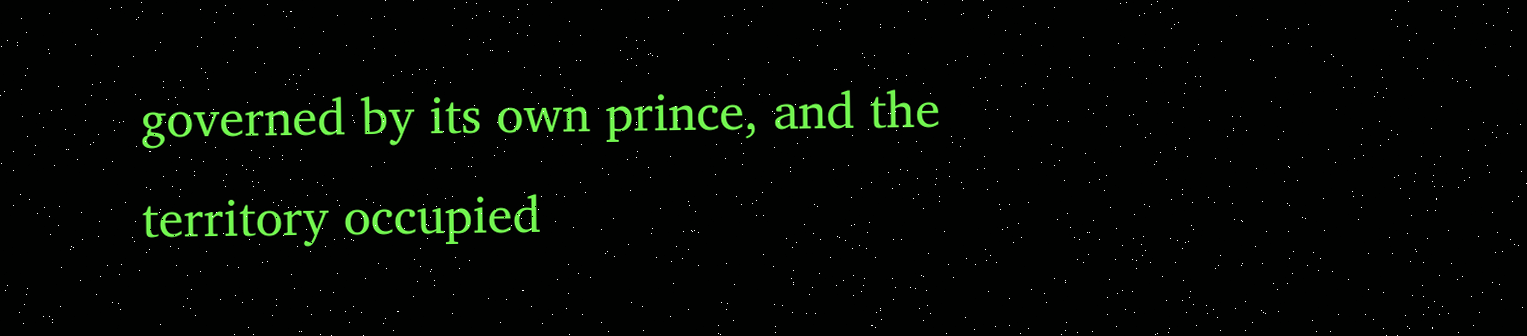governed by its own prince, and the territory occupied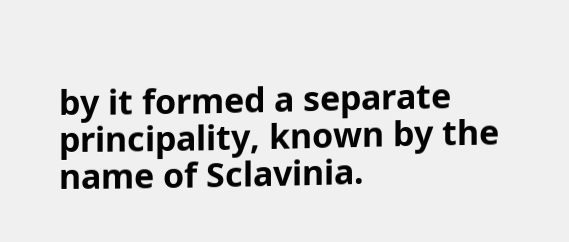by it formed a separate principality, known by the name of Sclavinia.